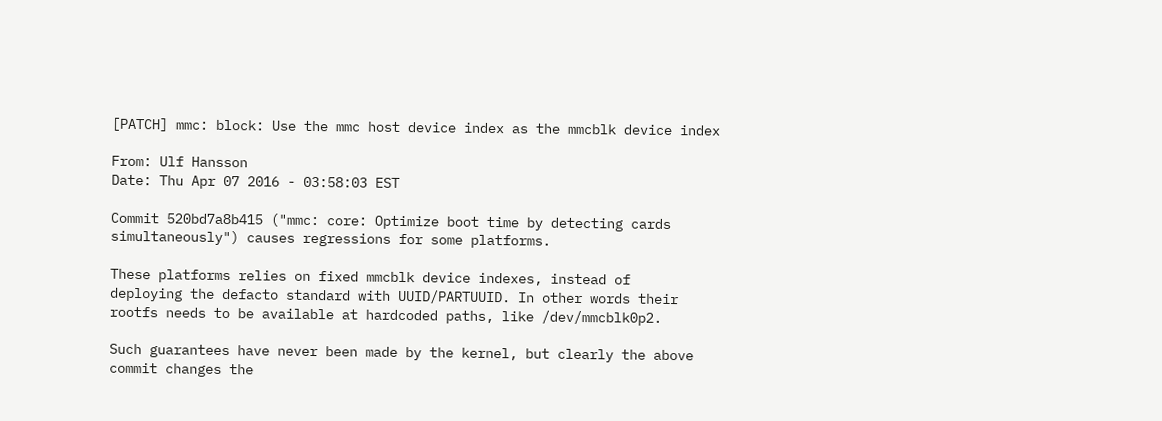[PATCH] mmc: block: Use the mmc host device index as the mmcblk device index

From: Ulf Hansson
Date: Thu Apr 07 2016 - 03:58:03 EST

Commit 520bd7a8b415 ("mmc: core: Optimize boot time by detecting cards
simultaneously") causes regressions for some platforms.

These platforms relies on fixed mmcblk device indexes, instead of
deploying the defacto standard with UUID/PARTUUID. In other words their
rootfs needs to be available at hardcoded paths, like /dev/mmcblk0p2.

Such guarantees have never been made by the kernel, but clearly the above
commit changes the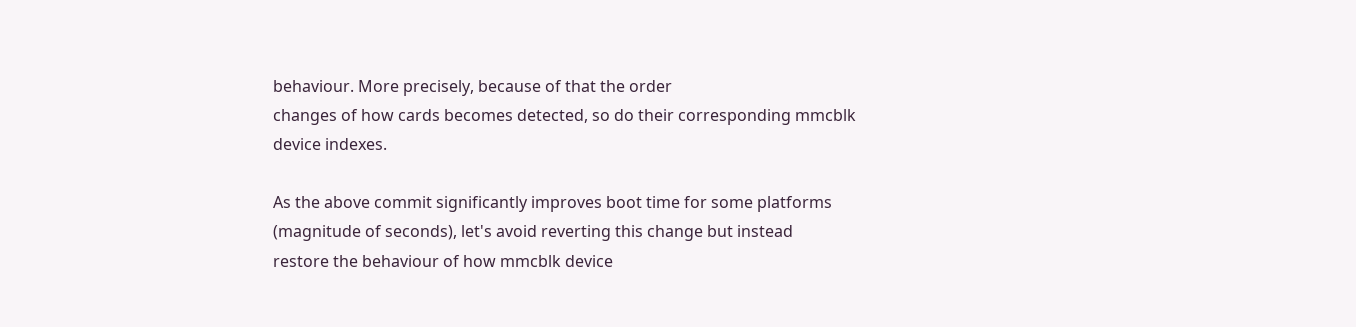behaviour. More precisely, because of that the order
changes of how cards becomes detected, so do their corresponding mmcblk
device indexes.

As the above commit significantly improves boot time for some platforms
(magnitude of seconds), let's avoid reverting this change but instead
restore the behaviour of how mmcblk device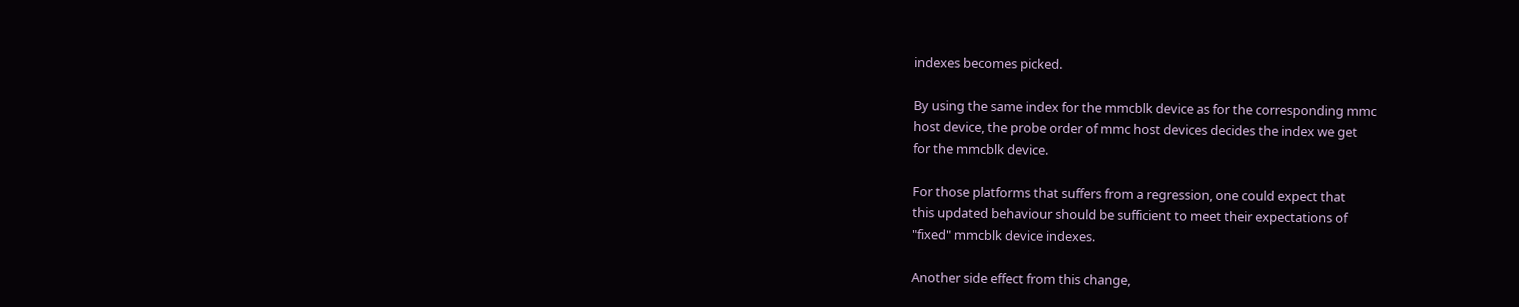indexes becomes picked.

By using the same index for the mmcblk device as for the corresponding mmc
host device, the probe order of mmc host devices decides the index we get
for the mmcblk device.

For those platforms that suffers from a regression, one could expect that
this updated behaviour should be sufficient to meet their expectations of
"fixed" mmcblk device indexes.

Another side effect from this change,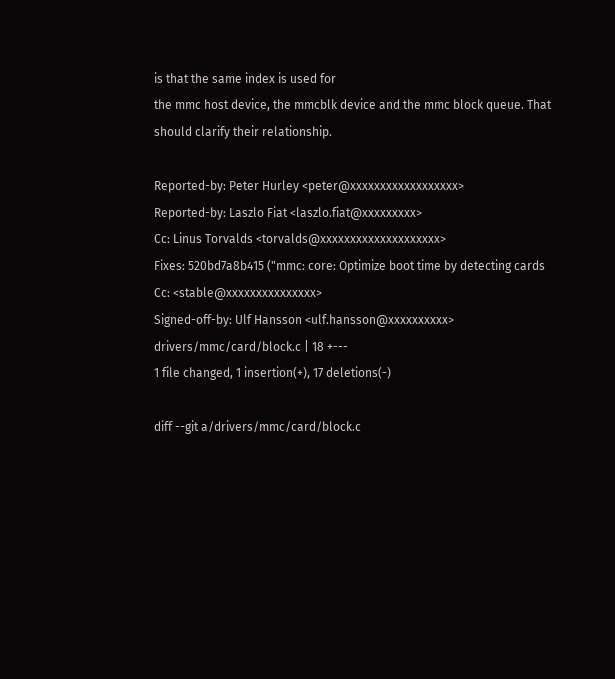is that the same index is used for
the mmc host device, the mmcblk device and the mmc block queue. That
should clarify their relationship.

Reported-by: Peter Hurley <peter@xxxxxxxxxxxxxxxxxx>
Reported-by: Laszlo Fiat <laszlo.fiat@xxxxxxxxx>
Cc: Linus Torvalds <torvalds@xxxxxxxxxxxxxxxxxxxx>
Fixes: 520bd7a8b415 ("mmc: core: Optimize boot time by detecting cards
Cc: <stable@xxxxxxxxxxxxxxx>
Signed-off-by: Ulf Hansson <ulf.hansson@xxxxxxxxxx>
drivers/mmc/card/block.c | 18 +---
1 file changed, 1 insertion(+), 17 deletions(-)

diff --git a/drivers/mmc/card/block.c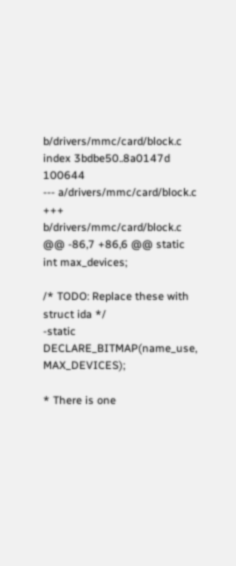b/drivers/mmc/card/block.c
index 3bdbe50..8a0147d 100644
--- a/drivers/mmc/card/block.c
+++ b/drivers/mmc/card/block.c
@@ -86,7 +86,6 @@ static int max_devices;

/* TODO: Replace these with struct ida */
-static DECLARE_BITMAP(name_use, MAX_DEVICES);

* There is one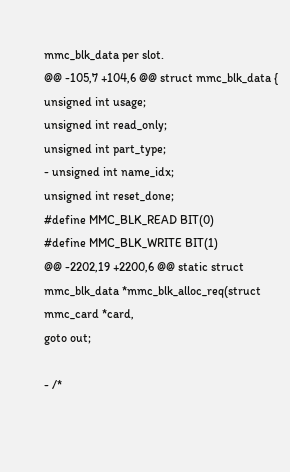mmc_blk_data per slot.
@@ -105,7 +104,6 @@ struct mmc_blk_data {
unsigned int usage;
unsigned int read_only;
unsigned int part_type;
- unsigned int name_idx;
unsigned int reset_done;
#define MMC_BLK_READ BIT(0)
#define MMC_BLK_WRITE BIT(1)
@@ -2202,19 +2200,6 @@ static struct mmc_blk_data *mmc_blk_alloc_req(struct mmc_card *card,
goto out;

- /*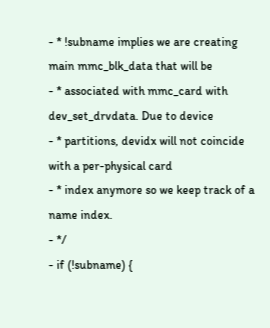- * !subname implies we are creating main mmc_blk_data that will be
- * associated with mmc_card with dev_set_drvdata. Due to device
- * partitions, devidx will not coincide with a per-physical card
- * index anymore so we keep track of a name index.
- */
- if (!subname) {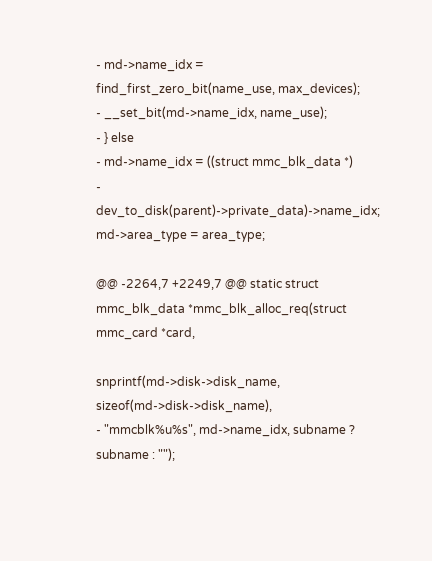- md->name_idx = find_first_zero_bit(name_use, max_devices);
- __set_bit(md->name_idx, name_use);
- } else
- md->name_idx = ((struct mmc_blk_data *)
- dev_to_disk(parent)->private_data)->name_idx;
md->area_type = area_type;

@@ -2264,7 +2249,7 @@ static struct mmc_blk_data *mmc_blk_alloc_req(struct mmc_card *card,

snprintf(md->disk->disk_name, sizeof(md->disk->disk_name),
- "mmcblk%u%s", md->name_idx, subname ? subname : "");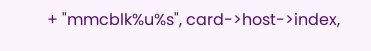+ "mmcblk%u%s", card->host->index,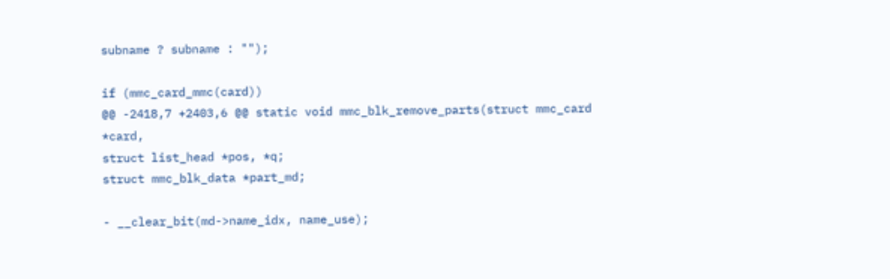subname ? subname : "");

if (mmc_card_mmc(card))
@@ -2418,7 +2403,6 @@ static void mmc_blk_remove_parts(struct mmc_card *card,
struct list_head *pos, *q;
struct mmc_blk_data *part_md;

- __clear_bit(md->name_idx, name_use);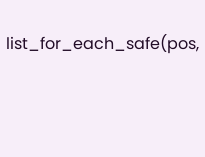list_for_each_safe(pos,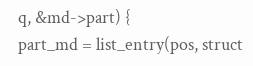q, &md->part) {
part_md = list_entry(pos, struct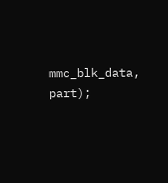mmc_blk_data, part);